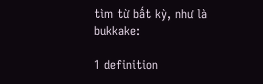tìm từ bất kỳ, như là bukkake:

1 definition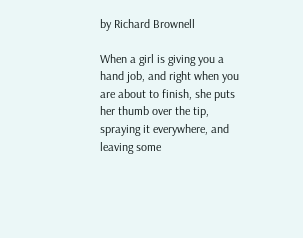by Richard Brownell

When a girl is giving you a hand job, and right when you are about to finish, she puts her thumb over the tip, spraying it everywhere, and leaving some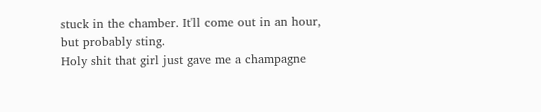stuck in the chamber. It'll come out in an hour, but probably sting.
Holy shit that girl just gave me a champagne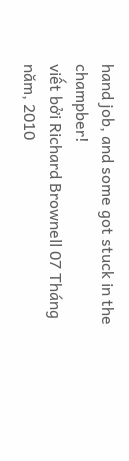hand job, and some got stuck in the champber!
viết bởi Richard Brownell 07 Tháng năm, 2010